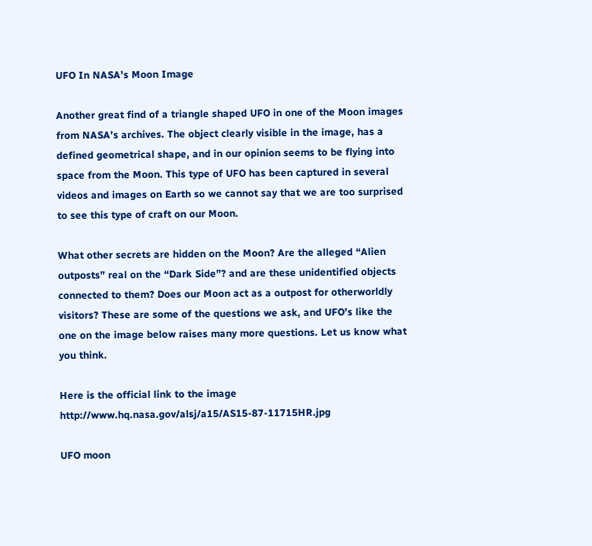UFO In NASA’s Moon Image

Another great find of a triangle shaped UFO in one of the Moon images from NASA’s archives. The object clearly visible in the image, has a defined geometrical shape, and in our opinion seems to be flying into space from the Moon. This type of UFO has been captured in several videos and images on Earth so we cannot say that we are too surprised to see this type of craft on our Moon.

What other secrets are hidden on the Moon? Are the alleged “Alien outposts” real on the “Dark Side”? and are these unidentified objects connected to them? Does our Moon act as a outpost for otherworldly visitors? These are some of the questions we ask, and UFO’s like the one on the image below raises many more questions. Let us know what you think.

Here is the official link to the image http://www.hq.nasa.gov/alsj/a15/AS15-87-11715HR.jpg

UFO moon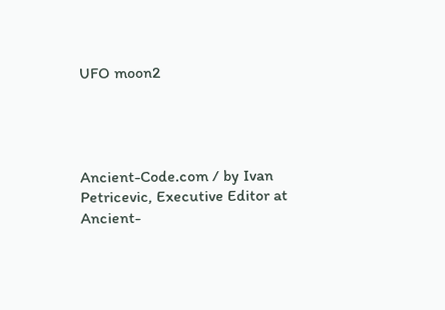UFO moon2




Ancient-Code.com / by Ivan Petricevic, Executive Editor at Ancient-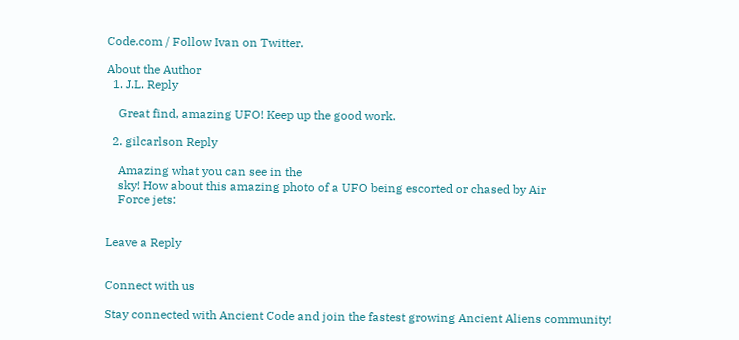Code.com / Follow Ivan on Twitter.

About the Author
  1. J.L. Reply

    Great find, amazing UFO! Keep up the good work.

  2. gilcarlson Reply

    Amazing what you can see in the
    sky! How about this amazing photo of a UFO being escorted or chased by Air
    Force jets:


Leave a Reply


Connect with us

Stay connected with Ancient Code and join the fastest growing Ancient Aliens community!